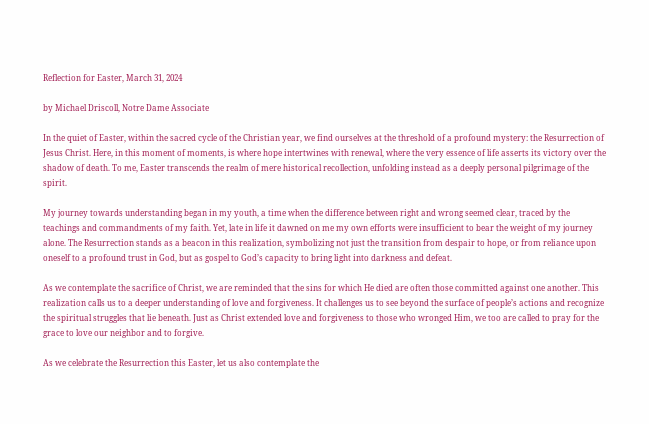Reflection for Easter, March 31, 2024

by Michael Driscoll, Notre Dame Associate

In the quiet of Easter, within the sacred cycle of the Christian year, we find ourselves at the threshold of a profound mystery: the Resurrection of Jesus Christ. Here, in this moment of moments, is where hope intertwines with renewal, where the very essence of life asserts its victory over the shadow of death. To me, Easter transcends the realm of mere historical recollection, unfolding instead as a deeply personal pilgrimage of the spirit.

My journey towards understanding began in my youth, a time when the difference between right and wrong seemed clear, traced by the teachings and commandments of my faith. Yet, late in life it dawned on me my own efforts were insufficient to bear the weight of my journey alone. The Resurrection stands as a beacon in this realization, symbolizing not just the transition from despair to hope, or from reliance upon oneself to a profound trust in God, but as gospel to God’s capacity to bring light into darkness and defeat.

As we contemplate the sacrifice of Christ, we are reminded that the sins for which He died are often those committed against one another. This realization calls us to a deeper understanding of love and forgiveness. It challenges us to see beyond the surface of people’s actions and recognize the spiritual struggles that lie beneath. Just as Christ extended love and forgiveness to those who wronged Him, we too are called to pray for the grace to love our neighbor and to forgive.

As we celebrate the Resurrection this Easter, let us also contemplate the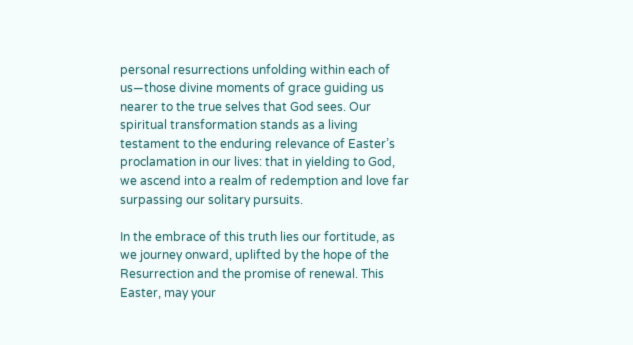personal resurrections unfolding within each of us—those divine moments of grace guiding us nearer to the true selves that God sees. Our spiritual transformation stands as a living testament to the enduring relevance of Easter’s proclamation in our lives: that in yielding to God, we ascend into a realm of redemption and love far surpassing our solitary pursuits.

In the embrace of this truth lies our fortitude, as we journey onward, uplifted by the hope of the Resurrection and the promise of renewal. This Easter, may your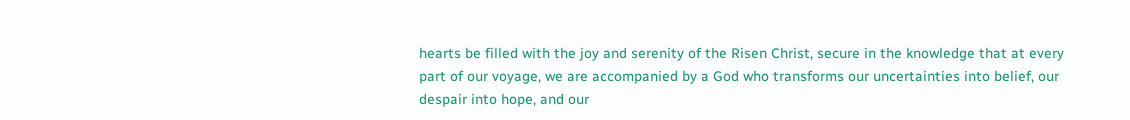hearts be filled with the joy and serenity of the Risen Christ, secure in the knowledge that at every part of our voyage, we are accompanied by a God who transforms our uncertainties into belief, our despair into hope, and our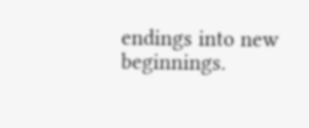endings into new beginnings.